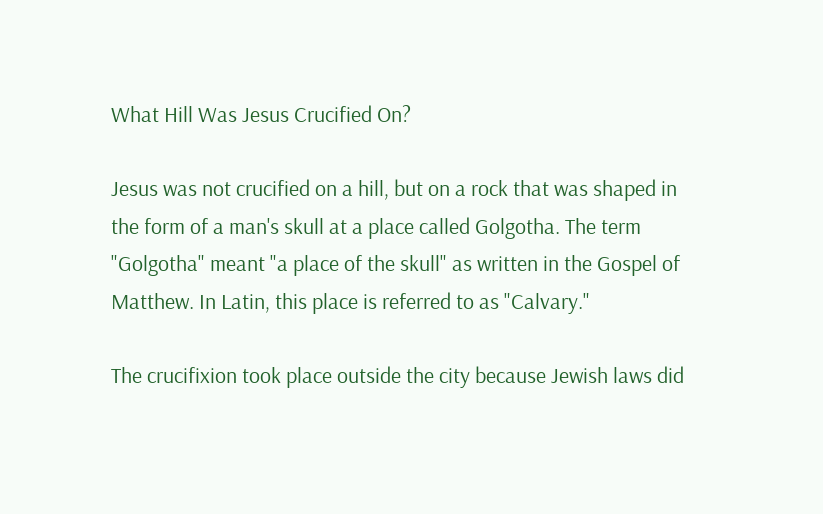What Hill Was Jesus Crucified On?

Jesus was not crucified on a hill, but on a rock that was shaped in the form of a man's skull at a place called Golgotha. The term "Golgotha" meant "a place of the skull" as written in the Gospel of Matthew. In Latin, this place is referred to as "Calvary."

The crucifixion took place outside the city because Jewish laws did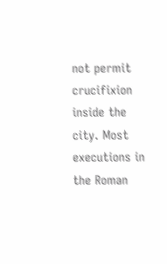not permit crucifixion inside the city. Most executions in the Roman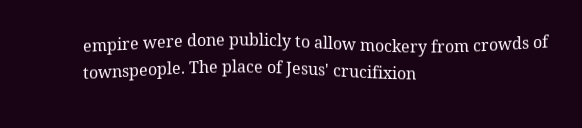empire were done publicly to allow mockery from crowds of townspeople. The place of Jesus' crucifixion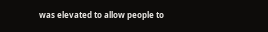was elevated to allow people to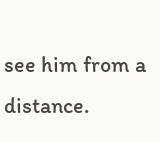see him from a distance.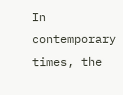In contemporary times, the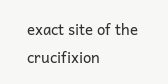exact site of the crucifixion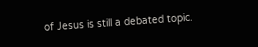of Jesus is still a debated topic.